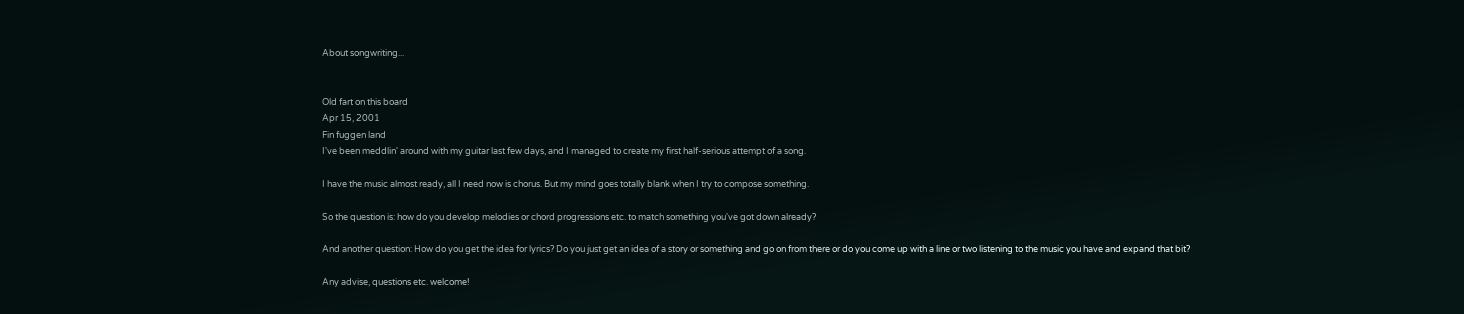About songwriting...


Old fart on this board
Apr 15, 2001
Fin fuggen land
I've been meddlin' around with my guitar last few days, and I managed to create my first half-serious attempt of a song.

I have the music almost ready, all I need now is chorus. But my mind goes totally blank when I try to compose something.

So the question is: how do you develop melodies or chord progressions etc. to match something you've got down already?

And another question: How do you get the idea for lyrics? Do you just get an idea of a story or something and go on from there or do you come up with a line or two listening to the music you have and expand that bit?

Any advise, questions etc. welcome!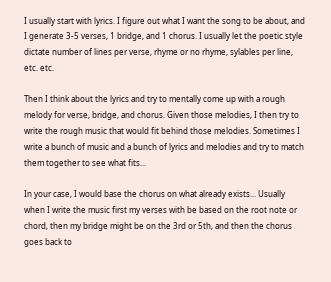I usually start with lyrics. I figure out what I want the song to be about, and I generate 3-5 verses, 1 bridge, and 1 chorus. I usually let the poetic style dictate number of lines per verse, rhyme or no rhyme, sylables per line, etc. etc.

Then I think about the lyrics and try to mentally come up with a rough melody for verse, bridge, and chorus. Given those melodies, I then try to write the rough music that would fit behind those melodies. Sometimes I write a bunch of music and a bunch of lyrics and melodies and try to match them together to see what fits...

In your case, I would base the chorus on what already exists... Usually when I write the music first my verses with be based on the root note or chord, then my bridge might be on the 3rd or 5th, and then the chorus goes back to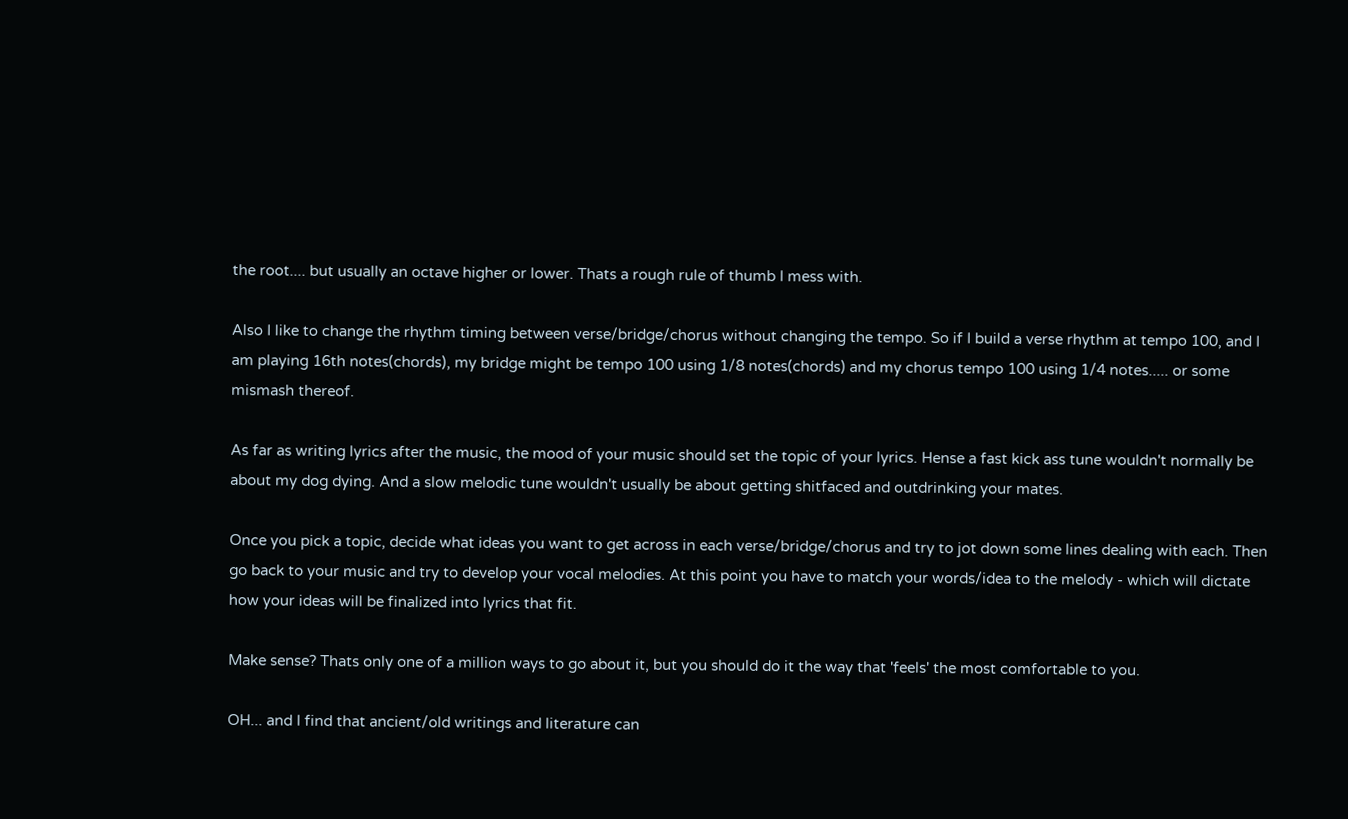the root.... but usually an octave higher or lower. Thats a rough rule of thumb I mess with.

Also I like to change the rhythm timing between verse/bridge/chorus without changing the tempo. So if I build a verse rhythm at tempo 100, and I am playing 16th notes(chords), my bridge might be tempo 100 using 1/8 notes(chords) and my chorus tempo 100 using 1/4 notes..... or some mismash thereof.

As far as writing lyrics after the music, the mood of your music should set the topic of your lyrics. Hense a fast kick ass tune wouldn't normally be about my dog dying. And a slow melodic tune wouldn't usually be about getting shitfaced and outdrinking your mates.

Once you pick a topic, decide what ideas you want to get across in each verse/bridge/chorus and try to jot down some lines dealing with each. Then go back to your music and try to develop your vocal melodies. At this point you have to match your words/idea to the melody - which will dictate how your ideas will be finalized into lyrics that fit.

Make sense? Thats only one of a million ways to go about it, but you should do it the way that 'feels' the most comfortable to you.

OH... and I find that ancient/old writings and literature can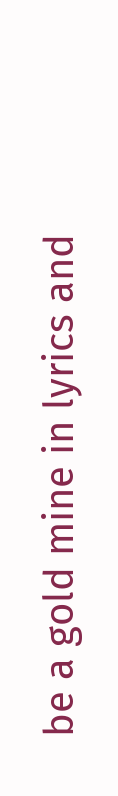be a gold mine in lyrics and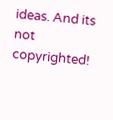ideas. And its not copyrighted!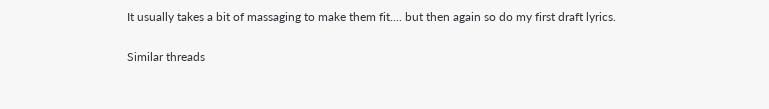It usually takes a bit of massaging to make them fit.... but then again so do my first draft lyrics.

Similar threads